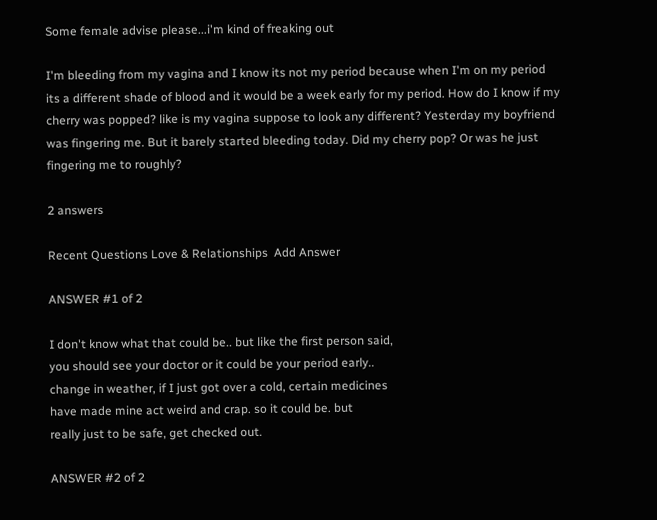Some female advise please...i'm kind of freaking out

I'm bleeding from my vagina and I know its not my period because when I'm on my period its a different shade of blood and it would be a week early for my period. How do I know if my cherry was popped? like is my vagina suppose to look any different? Yesterday my boyfriend was fingering me. But it barely started bleeding today. Did my cherry pop? Or was he just fingering me to roughly?

2 answers

Recent Questions Love & Relationships  Add Answer

ANSWER #1 of 2

I don't know what that could be.. but like the first person said,
you should see your doctor or it could be your period early..
change in weather, if I just got over a cold, certain medicines
have made mine act weird and crap. so it could be. but
really just to be safe, get checked out.

ANSWER #2 of 2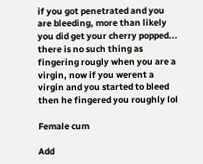if you got penetrated and you are bleeding, more than likely you did get your cherry popped... there is no such thing as fingering rougly when you are a virgin, now if you werent a virgin and you started to bleed then he fingered you roughly lol

Female cum

Add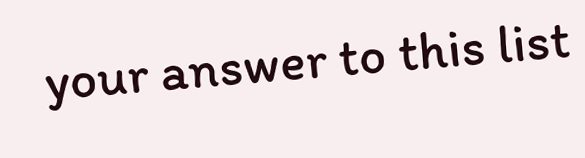your answer to this list